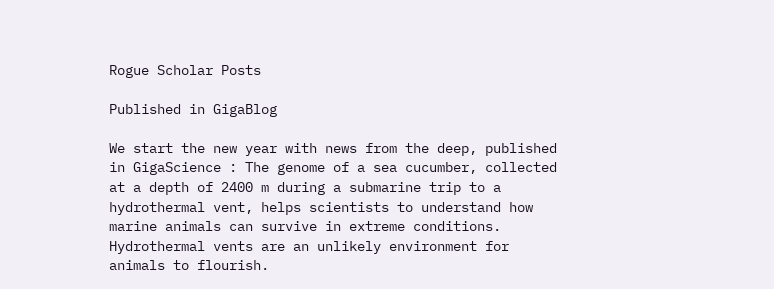Rogue Scholar Posts

Published in GigaBlog

We start the new year with news from the deep, published in GigaScience : The genome of a sea cucumber, collected at a depth of 2400 m during a submarine trip to a hydrothermal vent, helps scientists to understand how marine animals can survive in extreme conditions. Hydrothermal vents are an unlikely environment for animals to flourish.